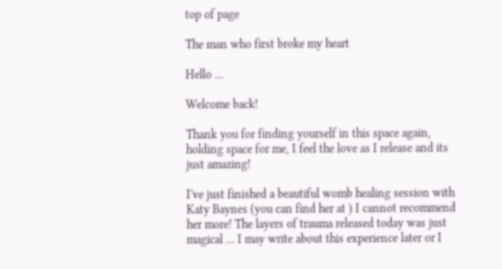top of page

The man who first broke my heart

Hello ...

Welcome back!

Thank you for finding yourself in this space again, holding space for me, I feel the love as I release and its just amazing!

I've just finished a beautiful womb healing session with Katy Baynes (you can find her at ) I cannot recommend her more! The layers of trauma released today was just magical ... I may write about this experience later or I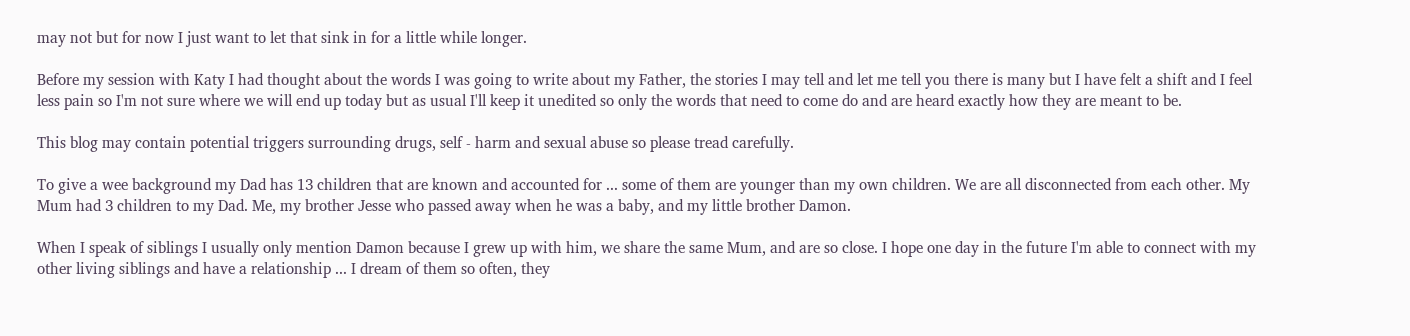may not but for now I just want to let that sink in for a little while longer.

Before my session with Katy I had thought about the words I was going to write about my Father, the stories I may tell and let me tell you there is many but I have felt a shift and I feel less pain so I'm not sure where we will end up today but as usual I'll keep it unedited so only the words that need to come do and are heard exactly how they are meant to be.

This blog may contain potential triggers surrounding drugs, self - harm and sexual abuse so please tread carefully.

To give a wee background my Dad has 13 children that are known and accounted for ... some of them are younger than my own children. We are all disconnected from each other. My Mum had 3 children to my Dad. Me, my brother Jesse who passed away when he was a baby, and my little brother Damon.

When I speak of siblings I usually only mention Damon because I grew up with him, we share the same Mum, and are so close. I hope one day in the future I'm able to connect with my other living siblings and have a relationship ... I dream of them so often, they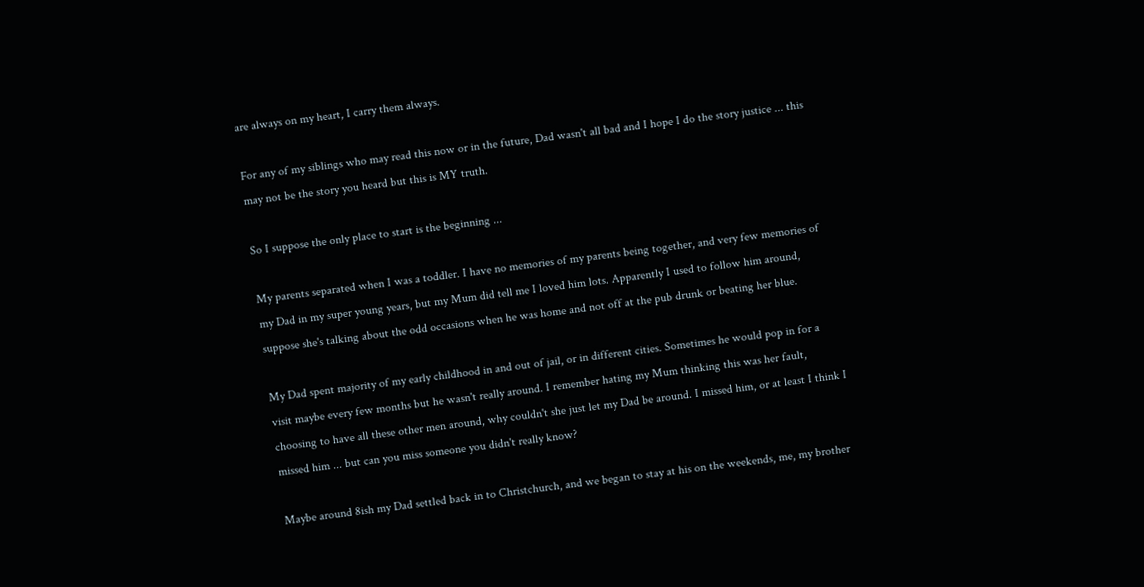are always on my heart, I carry them always.

For any of my siblings who may read this now or in the future, Dad wasn't all bad and I hope I do the story justice ... this may not be the story you heard but this is MY truth.

So I suppose the only place to start is the beginning ...

My parents separated when I was a toddler. I have no memories of my parents being together, and very few memories of my Dad in my super young years, but my Mum did tell me I loved him lots. Apparently I used to follow him around, suppose she's talking about the odd occasions when he was home and not off at the pub drunk or beating her blue.

My Dad spent majority of my early childhood in and out of jail, or in different cities. Sometimes he would pop in for a visit maybe every few months but he wasn't really around. I remember hating my Mum thinking this was her fault, choosing to have all these other men around, why couldn't she just let my Dad be around. I missed him, or at least I think I missed him ... but can you miss someone you didn't really know?

Maybe around 8ish my Dad settled back in to Christchurch, and we began to stay at his on the weekends, me, my brother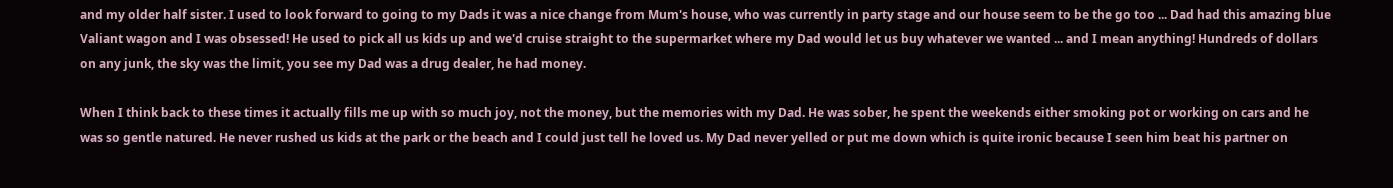and my older half sister. I used to look forward to going to my Dads it was a nice change from Mum's house, who was currently in party stage and our house seem to be the go too ... Dad had this amazing blue Valiant wagon and I was obsessed! He used to pick all us kids up and we'd cruise straight to the supermarket where my Dad would let us buy whatever we wanted ... and I mean anything! Hundreds of dollars on any junk, the sky was the limit, you see my Dad was a drug dealer, he had money.

When I think back to these times it actually fills me up with so much joy, not the money, but the memories with my Dad. He was sober, he spent the weekends either smoking pot or working on cars and he was so gentle natured. He never rushed us kids at the park or the beach and I could just tell he loved us. My Dad never yelled or put me down which is quite ironic because I seen him beat his partner on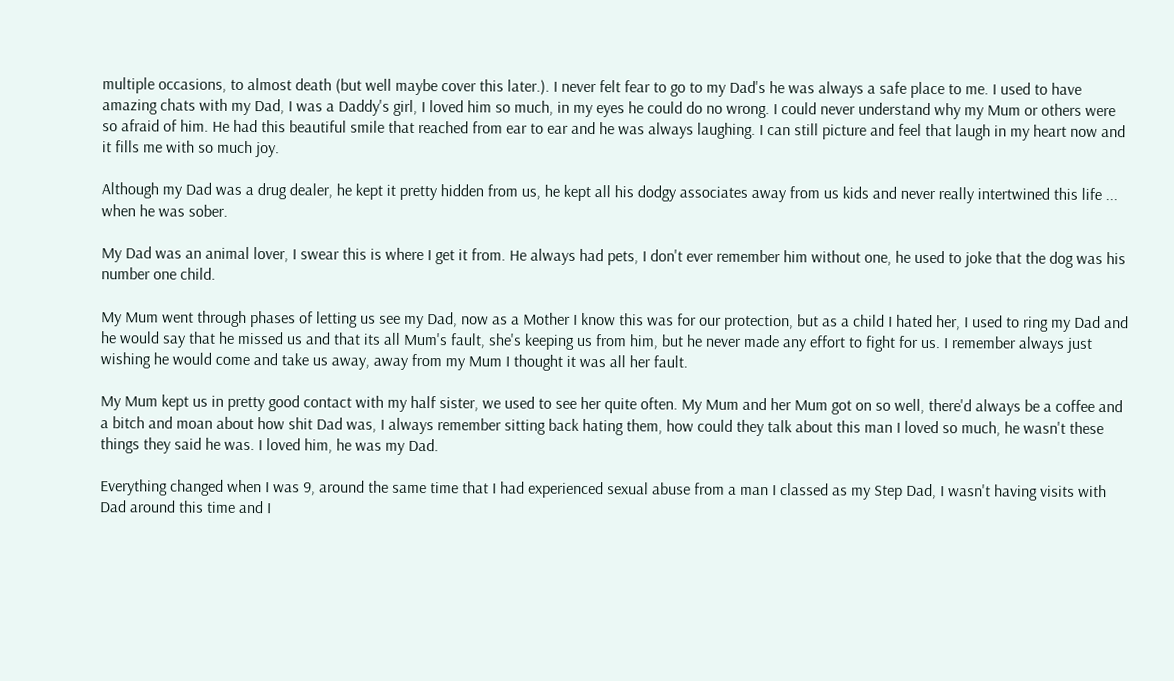multiple occasions, to almost death (but well maybe cover this later.). I never felt fear to go to my Dad's he was always a safe place to me. I used to have amazing chats with my Dad, I was a Daddy's girl, I loved him so much, in my eyes he could do no wrong. I could never understand why my Mum or others were so afraid of him. He had this beautiful smile that reached from ear to ear and he was always laughing. I can still picture and feel that laugh in my heart now and it fills me with so much joy.

Although my Dad was a drug dealer, he kept it pretty hidden from us, he kept all his dodgy associates away from us kids and never really intertwined this life ... when he was sober.

My Dad was an animal lover, I swear this is where I get it from. He always had pets, I don't ever remember him without one, he used to joke that the dog was his number one child.

My Mum went through phases of letting us see my Dad, now as a Mother I know this was for our protection, but as a child I hated her, I used to ring my Dad and he would say that he missed us and that its all Mum's fault, she's keeping us from him, but he never made any effort to fight for us. I remember always just wishing he would come and take us away, away from my Mum I thought it was all her fault.

My Mum kept us in pretty good contact with my half sister, we used to see her quite often. My Mum and her Mum got on so well, there'd always be a coffee and a bitch and moan about how shit Dad was, I always remember sitting back hating them, how could they talk about this man I loved so much, he wasn't these things they said he was. I loved him, he was my Dad.

Everything changed when I was 9, around the same time that I had experienced sexual abuse from a man I classed as my Step Dad, I wasn't having visits with Dad around this time and I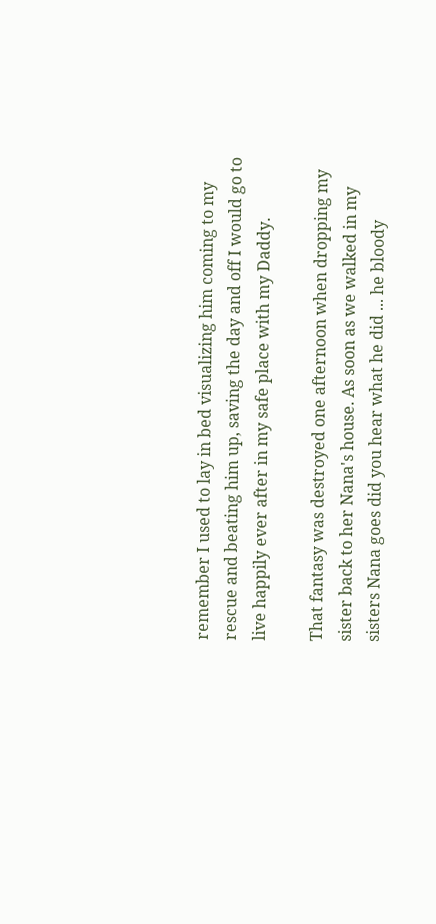remember I used to lay in bed visualizing him coming to my rescue and beating him up, saving the day and off I would go to live happily ever after in my safe place with my Daddy.

That fantasy was destroyed one afternoon when dropping my sister back to her Nana's house. As soon as we walked in my sisters Nana goes did you hear what he did ... he bloody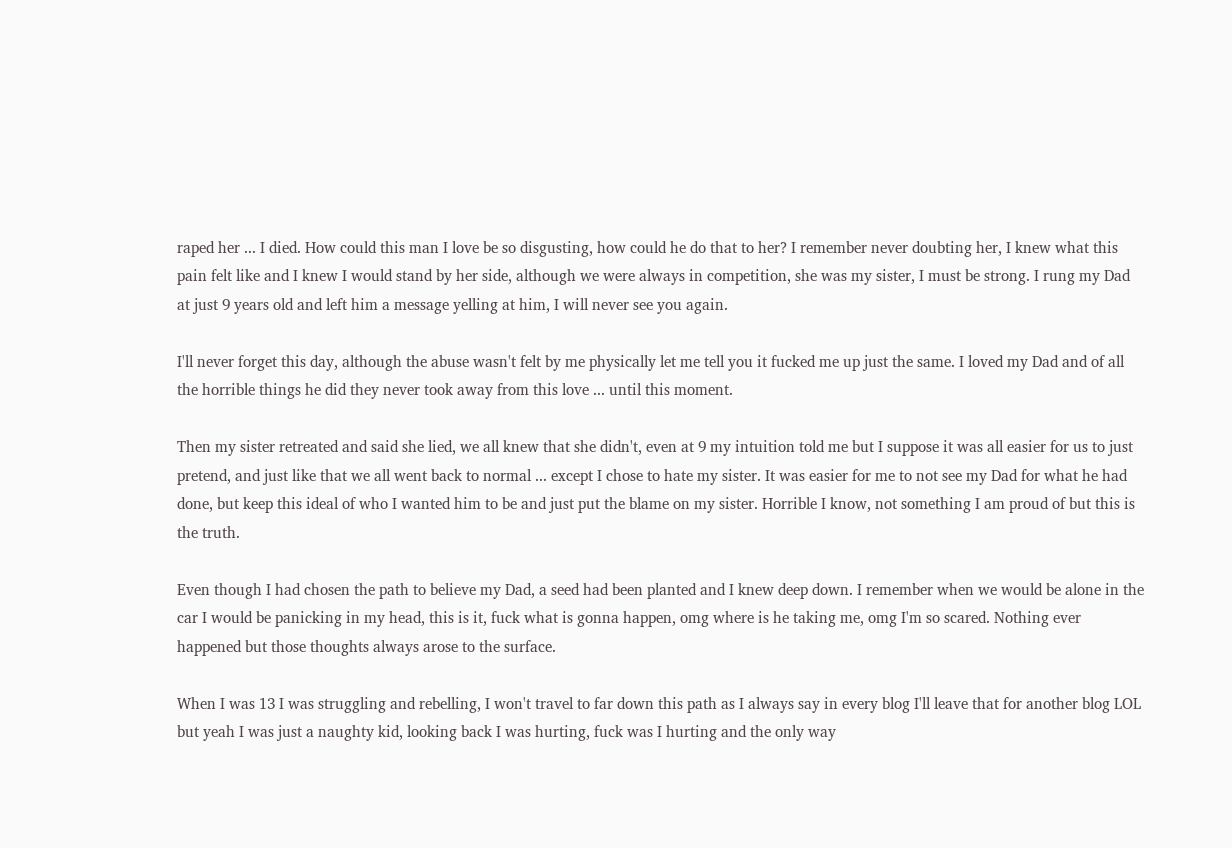raped her ... I died. How could this man I love be so disgusting, how could he do that to her? I remember never doubting her, I knew what this pain felt like and I knew I would stand by her side, although we were always in competition, she was my sister, I must be strong. I rung my Dad at just 9 years old and left him a message yelling at him, I will never see you again.

I'll never forget this day, although the abuse wasn't felt by me physically let me tell you it fucked me up just the same. I loved my Dad and of all the horrible things he did they never took away from this love ... until this moment.

Then my sister retreated and said she lied, we all knew that she didn't, even at 9 my intuition told me but I suppose it was all easier for us to just pretend, and just like that we all went back to normal ... except I chose to hate my sister. It was easier for me to not see my Dad for what he had done, but keep this ideal of who I wanted him to be and just put the blame on my sister. Horrible I know, not something I am proud of but this is the truth.

Even though I had chosen the path to believe my Dad, a seed had been planted and I knew deep down. I remember when we would be alone in the car I would be panicking in my head, this is it, fuck what is gonna happen, omg where is he taking me, omg I'm so scared. Nothing ever happened but those thoughts always arose to the surface.

When I was 13 I was struggling and rebelling, I won't travel to far down this path as I always say in every blog I'll leave that for another blog LOL but yeah I was just a naughty kid, looking back I was hurting, fuck was I hurting and the only way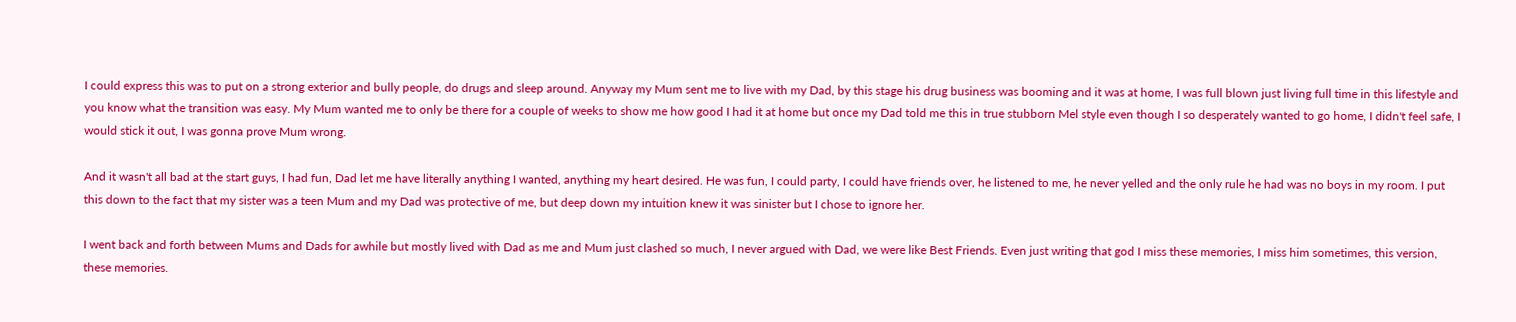I could express this was to put on a strong exterior and bully people, do drugs and sleep around. Anyway my Mum sent me to live with my Dad, by this stage his drug business was booming and it was at home, I was full blown just living full time in this lifestyle and you know what the transition was easy. My Mum wanted me to only be there for a couple of weeks to show me how good I had it at home but once my Dad told me this in true stubborn Mel style even though I so desperately wanted to go home, I didn't feel safe, I would stick it out, I was gonna prove Mum wrong.

And it wasn't all bad at the start guys, I had fun, Dad let me have literally anything I wanted, anything my heart desired. He was fun, I could party, I could have friends over, he listened to me, he never yelled and the only rule he had was no boys in my room. I put this down to the fact that my sister was a teen Mum and my Dad was protective of me, but deep down my intuition knew it was sinister but I chose to ignore her.

I went back and forth between Mums and Dads for awhile but mostly lived with Dad as me and Mum just clashed so much, I never argued with Dad, we were like Best Friends. Even just writing that god I miss these memories, I miss him sometimes, this version, these memories.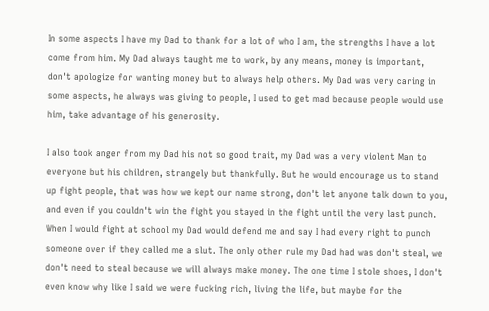In some aspects I have my Dad to thank for a lot of who I am, the strengths I have a lot come from him. My Dad always taught me to work, by any means, money is important, don't apologize for wanting money but to always help others. My Dad was very caring in some aspects, he always was giving to people, I used to get mad because people would use him, take advantage of his generosity.

I also took anger from my Dad his not so good trait, my Dad was a very violent Man to everyone but his children, strangely but thankfully. But he would encourage us to stand up fight people, that was how we kept our name strong, don't let anyone talk down to you, and even if you couldn't win the fight you stayed in the fight until the very last punch. When I would fight at school my Dad would defend me and say I had every right to punch someone over if they called me a slut. The only other rule my Dad had was don't steal, we don't need to steal because we will always make money. The one time I stole shoes, I don't even know why like I said we were fucking rich, living the life, but maybe for the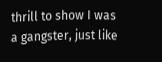thrill to show I was a gangster, just like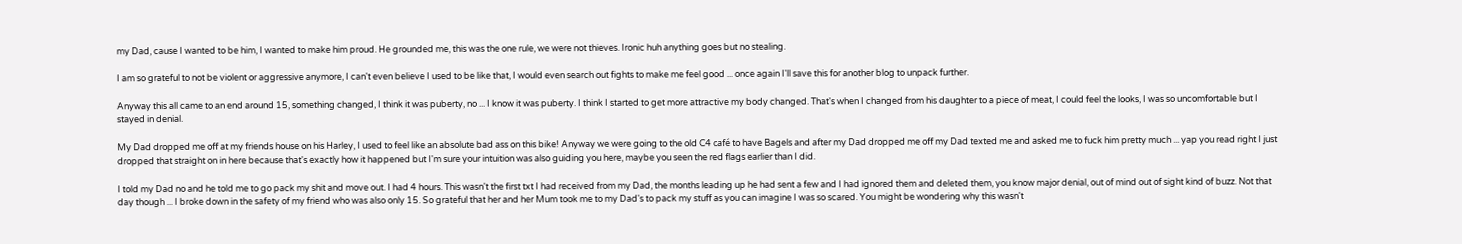my Dad, cause I wanted to be him, I wanted to make him proud. He grounded me, this was the one rule, we were not thieves. Ironic huh anything goes but no stealing.

I am so grateful to not be violent or aggressive anymore, I can't even believe I used to be like that, I would even search out fights to make me feel good ... once again I'll save this for another blog to unpack further.

Anyway this all came to an end around 15, something changed, I think it was puberty, no ... I know it was puberty. I think I started to get more attractive my body changed. That's when I changed from his daughter to a piece of meat, I could feel the looks, I was so uncomfortable but I stayed in denial.

My Dad dropped me off at my friends house on his Harley, I used to feel like an absolute bad ass on this bike! Anyway we were going to the old C4 café to have Bagels and after my Dad dropped me off my Dad texted me and asked me to fuck him pretty much ... yap you read right I just dropped that straight on in here because that's exactly how it happened but I'm sure your intuition was also guiding you here, maybe you seen the red flags earlier than I did.

I told my Dad no and he told me to go pack my shit and move out. I had 4 hours. This wasn't the first txt I had received from my Dad, the months leading up he had sent a few and I had ignored them and deleted them, you know major denial, out of mind out of sight kind of buzz. Not that day though ... I broke down in the safety of my friend who was also only 15. So grateful that her and her Mum took me to my Dad's to pack my stuff as you can imagine I was so scared. You might be wondering why this wasn't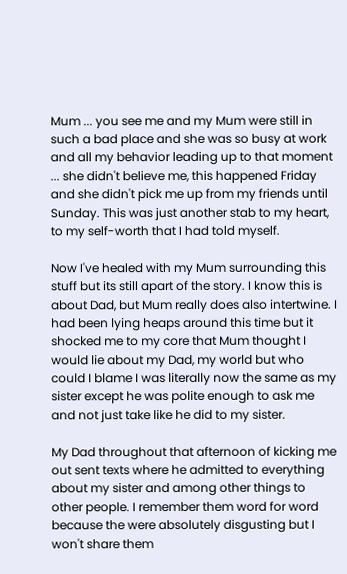Mum ... you see me and my Mum were still in such a bad place and she was so busy at work and all my behavior leading up to that moment ... she didn't believe me, this happened Friday and she didn't pick me up from my friends until Sunday. This was just another stab to my heart, to my self-worth that I had told myself.

Now I've healed with my Mum surrounding this stuff but its still apart of the story. I know this is about Dad, but Mum really does also intertwine. I had been lying heaps around this time but it shocked me to my core that Mum thought I would lie about my Dad, my world but who could I blame I was literally now the same as my sister except he was polite enough to ask me and not just take like he did to my sister.

My Dad throughout that afternoon of kicking me out sent texts where he admitted to everything about my sister and among other things to other people. I remember them word for word because the were absolutely disgusting but I won't share them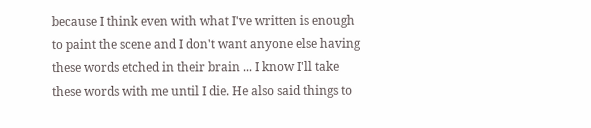because I think even with what I've written is enough to paint the scene and I don't want anyone else having these words etched in their brain ... I know I'll take these words with me until I die. He also said things to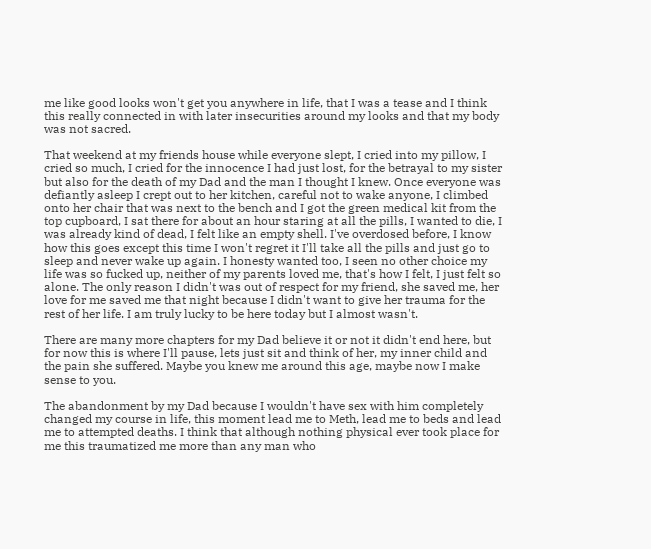me like good looks won't get you anywhere in life, that I was a tease and I think this really connected in with later insecurities around my looks and that my body was not sacred.

That weekend at my friends house while everyone slept, I cried into my pillow, I cried so much, I cried for the innocence I had just lost, for the betrayal to my sister but also for the death of my Dad and the man I thought I knew. Once everyone was defiantly asleep I crept out to her kitchen, careful not to wake anyone, I climbed onto her chair that was next to the bench and I got the green medical kit from the top cupboard, I sat there for about an hour staring at all the pills, I wanted to die, I was already kind of dead, I felt like an empty shell. I've overdosed before, I know how this goes except this time I won't regret it I'll take all the pills and just go to sleep and never wake up again. I honesty wanted too, I seen no other choice my life was so fucked up, neither of my parents loved me, that's how I felt, I just felt so alone. The only reason I didn't was out of respect for my friend, she saved me, her love for me saved me that night because I didn't want to give her trauma for the rest of her life. I am truly lucky to be here today but I almost wasn't.

There are many more chapters for my Dad believe it or not it didn't end here, but for now this is where I'll pause, lets just sit and think of her, my inner child and the pain she suffered. Maybe you knew me around this age, maybe now I make sense to you.

The abandonment by my Dad because I wouldn't have sex with him completely changed my course in life, this moment lead me to Meth, lead me to beds and lead me to attempted deaths. I think that although nothing physical ever took place for me this traumatized me more than any man who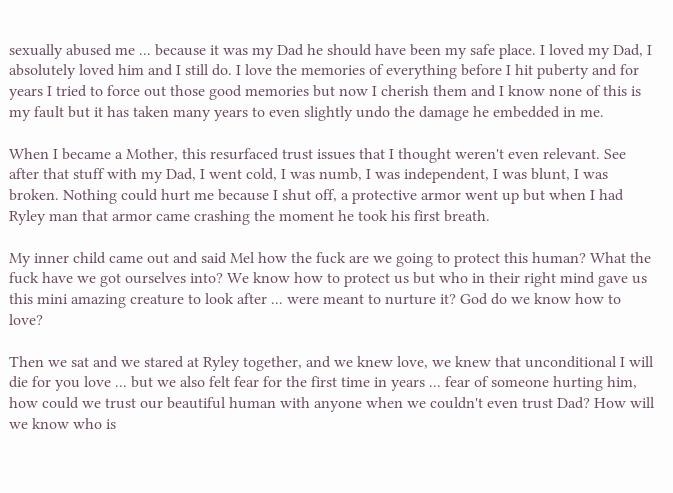sexually abused me ... because it was my Dad he should have been my safe place. I loved my Dad, I absolutely loved him and I still do. I love the memories of everything before I hit puberty and for years I tried to force out those good memories but now I cherish them and I know none of this is my fault but it has taken many years to even slightly undo the damage he embedded in me.

When I became a Mother, this resurfaced trust issues that I thought weren't even relevant. See after that stuff with my Dad, I went cold, I was numb, I was independent, I was blunt, I was broken. Nothing could hurt me because I shut off, a protective armor went up but when I had Ryley man that armor came crashing the moment he took his first breath.

My inner child came out and said Mel how the fuck are we going to protect this human? What the fuck have we got ourselves into? We know how to protect us but who in their right mind gave us this mini amazing creature to look after ... were meant to nurture it? God do we know how to love?

Then we sat and we stared at Ryley together, and we knew love, we knew that unconditional I will die for you love ... but we also felt fear for the first time in years ... fear of someone hurting him, how could we trust our beautiful human with anyone when we couldn't even trust Dad? How will we know who is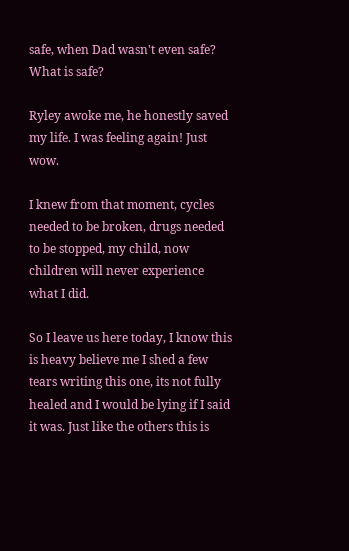safe, when Dad wasn't even safe? What is safe?

Ryley awoke me, he honestly saved my life. I was feeling again! Just wow.

I knew from that moment, cycles needed to be broken, drugs needed to be stopped, my child, now children will never experience what I did.

So I leave us here today, I know this is heavy believe me I shed a few tears writing this one, its not fully healed and I would be lying if I said it was. Just like the others this is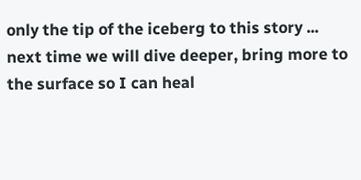only the tip of the iceberg to this story ... next time we will dive deeper, bring more to the surface so I can heal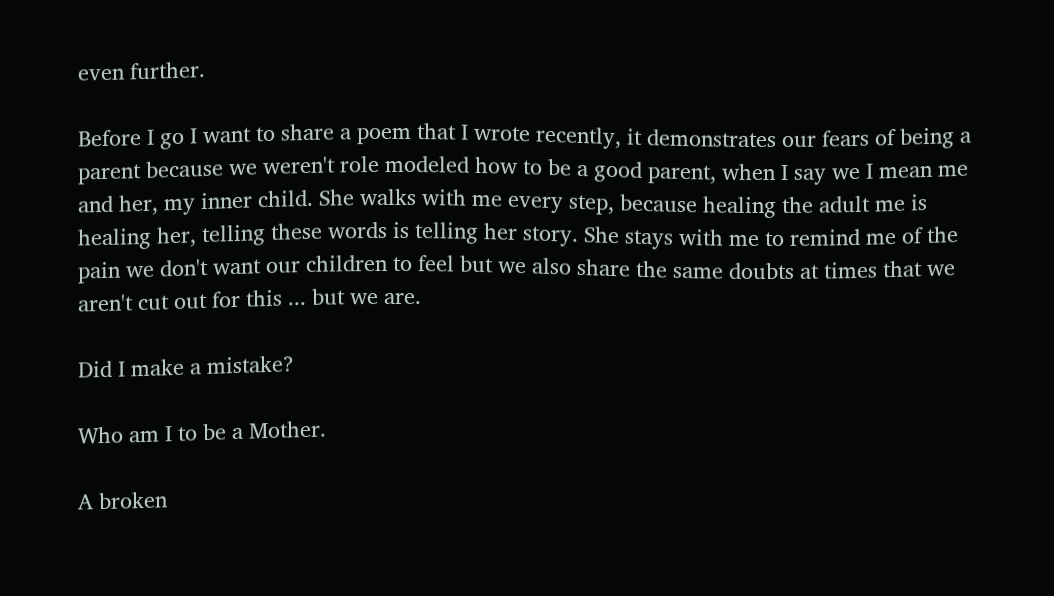even further.

Before I go I want to share a poem that I wrote recently, it demonstrates our fears of being a parent because we weren't role modeled how to be a good parent, when I say we I mean me and her, my inner child. She walks with me every step, because healing the adult me is healing her, telling these words is telling her story. She stays with me to remind me of the pain we don't want our children to feel but we also share the same doubts at times that we aren't cut out for this ... but we are.

Did I make a mistake?

Who am I to be a Mother.

A broken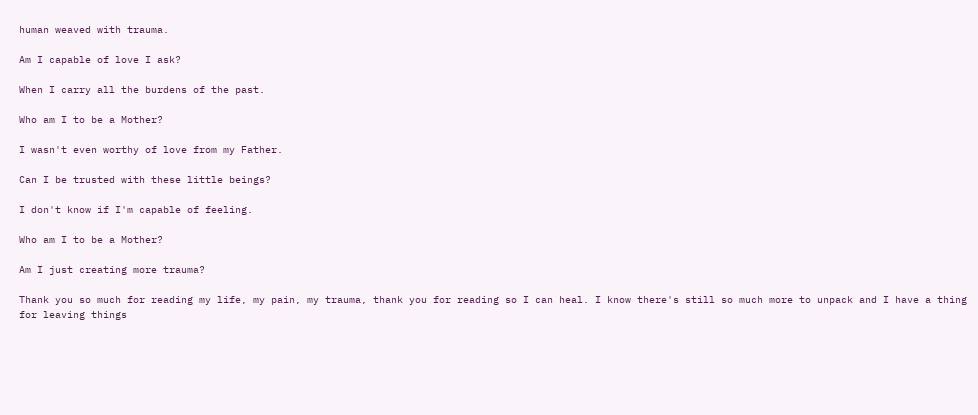human weaved with trauma.

Am I capable of love I ask?

When I carry all the burdens of the past.

Who am I to be a Mother?

I wasn't even worthy of love from my Father.

Can I be trusted with these little beings?

I don't know if I'm capable of feeling.

Who am I to be a Mother?

Am I just creating more trauma?

Thank you so much for reading my life, my pain, my trauma, thank you for reading so I can heal. I know there's still so much more to unpack and I have a thing for leaving things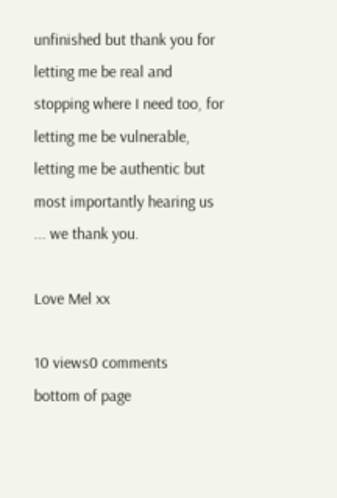unfinished but thank you for letting me be real and stopping where I need too, for letting me be vulnerable, letting me be authentic but most importantly hearing us ... we thank you.

Love Mel xx

10 views0 comments
bottom of page